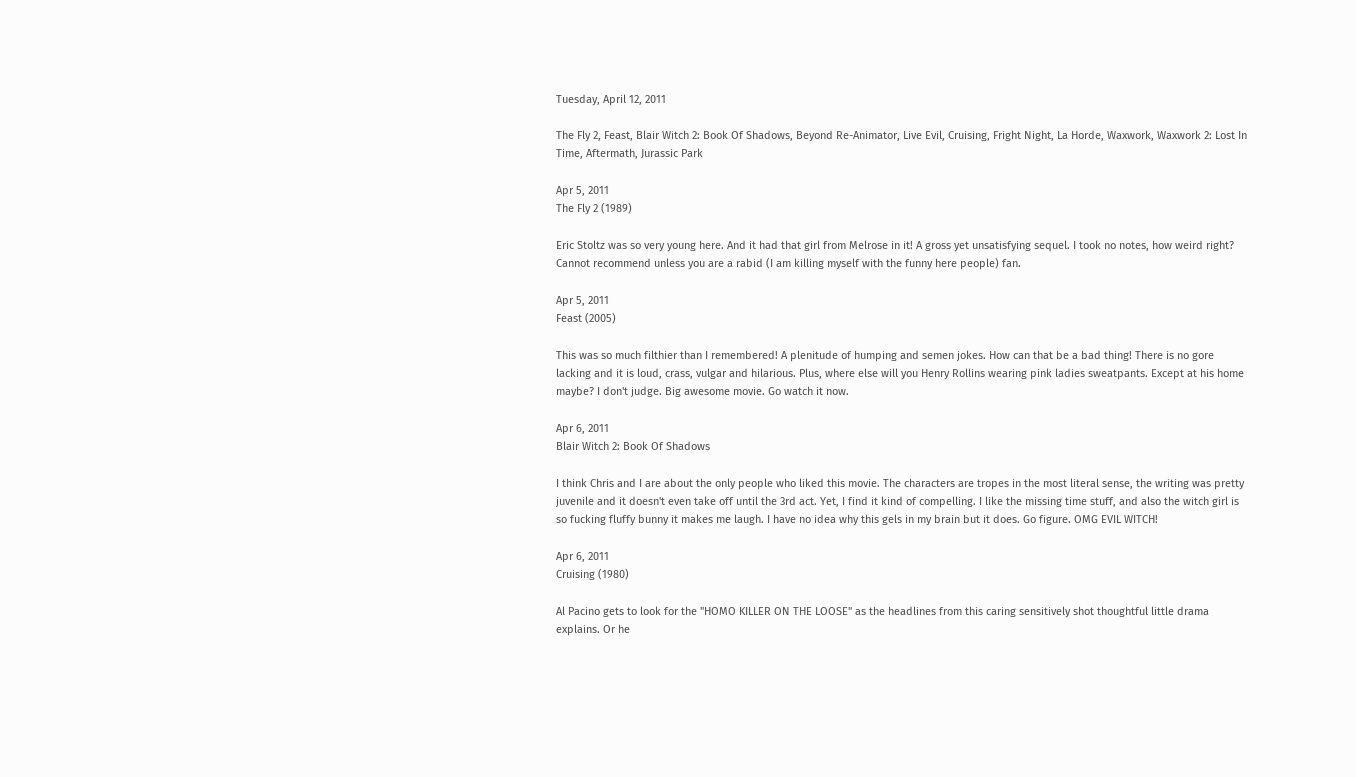Tuesday, April 12, 2011

The Fly 2, Feast, Blair Witch 2: Book Of Shadows, Beyond Re-Animator, Live Evil, Cruising, Fright Night, La Horde, Waxwork, Waxwork 2: Lost In Time, Aftermath, Jurassic Park

Apr 5, 2011
The Fly 2 (1989)

Eric Stoltz was so very young here. And it had that girl from Melrose in it! A gross yet unsatisfying sequel. I took no notes, how weird right? Cannot recommend unless you are a rabid (I am killing myself with the funny here people) fan.

Apr 5, 2011
Feast (2005)

This was so much filthier than I remembered! A plenitude of humping and semen jokes. How can that be a bad thing! There is no gore lacking and it is loud, crass, vulgar and hilarious. Plus, where else will you Henry Rollins wearing pink ladies sweatpants. Except at his home maybe? I don't judge. Big awesome movie. Go watch it now.

Apr 6, 2011
Blair Witch 2: Book Of Shadows

I think Chris and I are about the only people who liked this movie. The characters are tropes in the most literal sense, the writing was pretty juvenile and it doesn't even take off until the 3rd act. Yet, I find it kind of compelling. I like the missing time stuff, and also the witch girl is so fucking fluffy bunny it makes me laugh. I have no idea why this gels in my brain but it does. Go figure. OMG EVIL WITCH!

Apr 6, 2011
Cruising (1980)

Al Pacino gets to look for the "HOMO KILLER ON THE LOOSE" as the headlines from this caring sensitively shot thoughtful little drama explains. Or he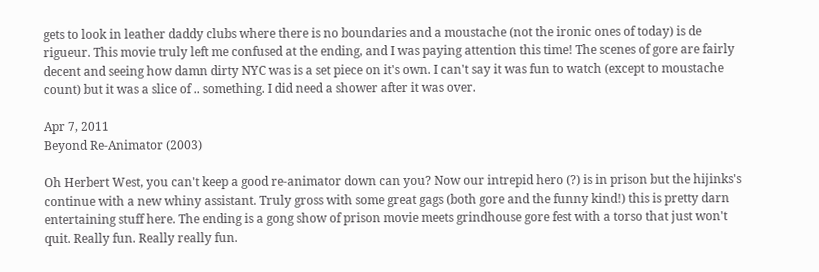gets to look in leather daddy clubs where there is no boundaries and a moustache (not the ironic ones of today) is de rigueur. This movie truly left me confused at the ending, and I was paying attention this time! The scenes of gore are fairly decent and seeing how damn dirty NYC was is a set piece on it's own. I can't say it was fun to watch (except to moustache count) but it was a slice of .. something. I did need a shower after it was over.

Apr 7, 2011
Beyond Re-Animator (2003)

Oh Herbert West, you can't keep a good re-animator down can you? Now our intrepid hero (?) is in prison but the hijinks's continue with a new whiny assistant. Truly gross with some great gags (both gore and the funny kind!) this is pretty darn entertaining stuff here. The ending is a gong show of prison movie meets grindhouse gore fest with a torso that just won't quit. Really fun. Really really fun.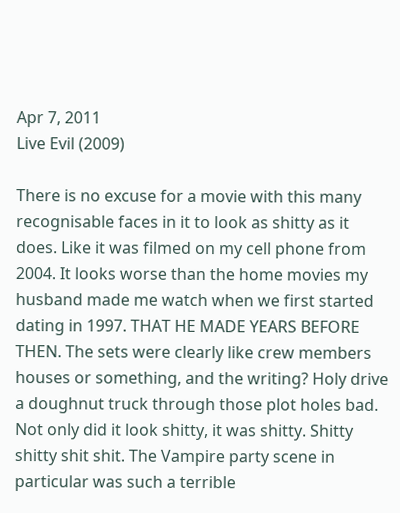Apr 7, 2011
Live Evil (2009)

There is no excuse for a movie with this many recognisable faces in it to look as shitty as it does. Like it was filmed on my cell phone from 2004. It looks worse than the home movies my husband made me watch when we first started dating in 1997. THAT HE MADE YEARS BEFORE THEN. The sets were clearly like crew members houses or something, and the writing? Holy drive a doughnut truck through those plot holes bad. Not only did it look shitty, it was shitty. Shitty shitty shit shit. The Vampire party scene in particular was such a terrible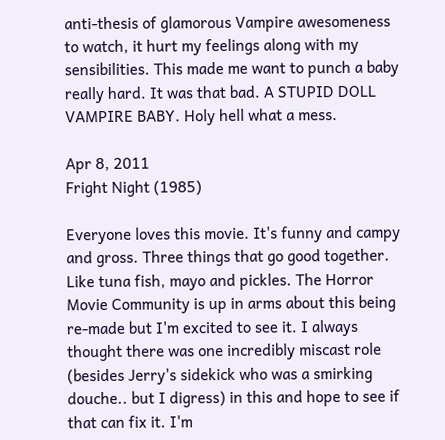anti-thesis of glamorous Vampire awesomeness to watch, it hurt my feelings along with my sensibilities. This made me want to punch a baby really hard. It was that bad. A STUPID DOLL VAMPIRE BABY. Holy hell what a mess.

Apr 8, 2011
Fright Night (1985)

Everyone loves this movie. It's funny and campy and gross. Three things that go good together. Like tuna fish, mayo and pickles. The Horror Movie Community is up in arms about this being re-made but I'm excited to see it. I always thought there was one incredibly miscast role (besides Jerry's sidekick who was a smirking douche.. but I digress) in this and hope to see if that can fix it. I'm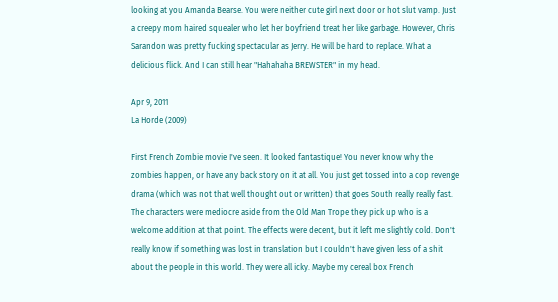looking at you Amanda Bearse. You were neither cute girl next door or hot slut vamp. Just a creepy mom haired squealer who let her boyfriend treat her like garbage. However, Chris Sarandon was pretty fucking spectacular as Jerry. He will be hard to replace. What a delicious flick. And I can still hear "Hahahaha BREWSTER" in my head.

Apr 9, 2011
La Horde (2009)

First French Zombie movie I've seen. It looked fantastique! You never know why the zombies happen, or have any back story on it at all. You just get tossed into a cop revenge drama (which was not that well thought out or written) that goes South really really fast. The characters were mediocre aside from the Old Man Trope they pick up who is a welcome addition at that point. The effects were decent, but it left me slightly cold. Don't really know if something was lost in translation but I couldn't have given less of a shit about the people in this world. They were all icky. Maybe my cereal box French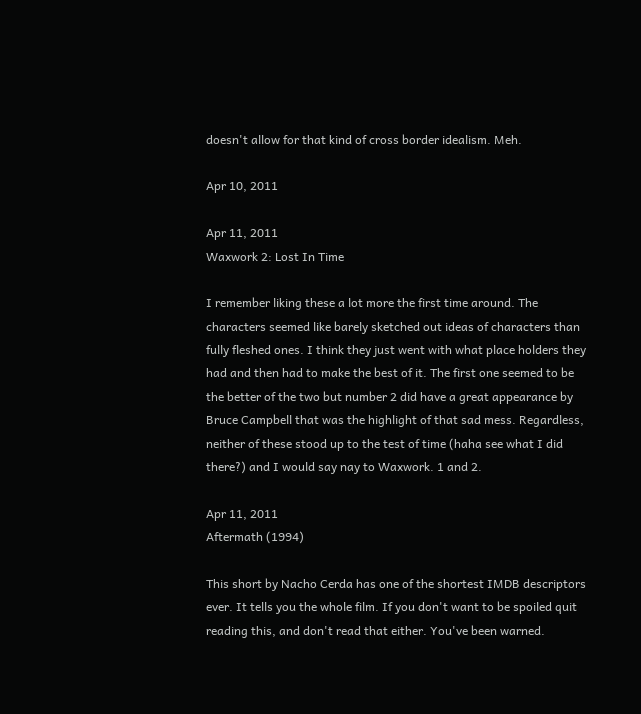doesn't allow for that kind of cross border idealism. Meh.

Apr 10, 2011

Apr 11, 2011
Waxwork 2: Lost In Time

I remember liking these a lot more the first time around. The characters seemed like barely sketched out ideas of characters than fully fleshed ones. I think they just went with what place holders they had and then had to make the best of it. The first one seemed to be the better of the two but number 2 did have a great appearance by Bruce Campbell that was the highlight of that sad mess. Regardless, neither of these stood up to the test of time (haha see what I did there?) and I would say nay to Waxwork. 1 and 2.

Apr 11, 2011
Aftermath (1994)

This short by Nacho Cerda has one of the shortest IMDB descriptors ever. It tells you the whole film. If you don't want to be spoiled quit reading this, and don't read that either. You've been warned.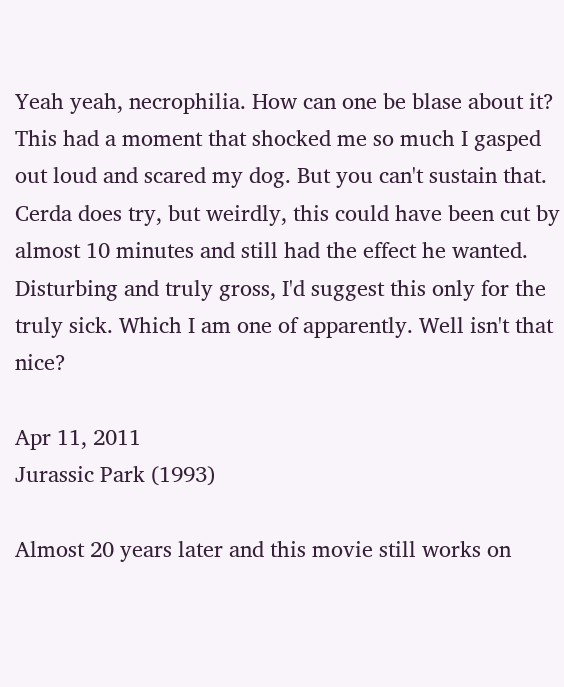Yeah yeah, necrophilia. How can one be blase about it? This had a moment that shocked me so much I gasped out loud and scared my dog. But you can't sustain that. Cerda does try, but weirdly, this could have been cut by almost 10 minutes and still had the effect he wanted. Disturbing and truly gross, I'd suggest this only for the truly sick. Which I am one of apparently. Well isn't that nice?

Apr 11, 2011
Jurassic Park (1993)

Almost 20 years later and this movie still works on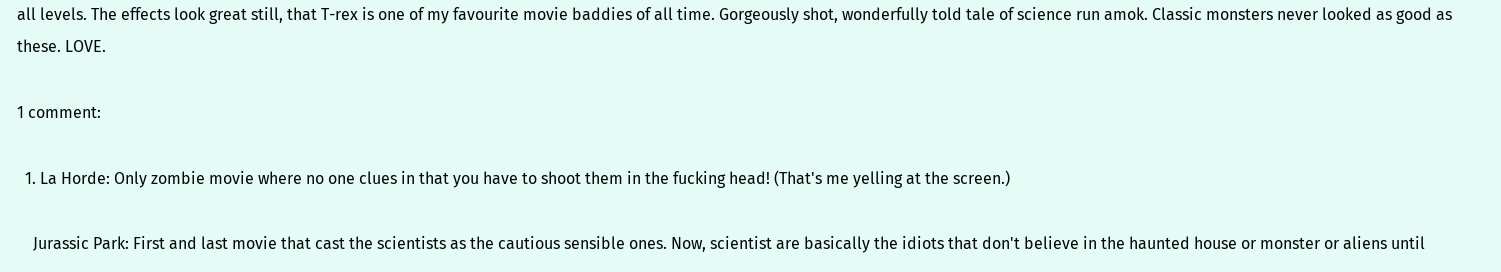all levels. The effects look great still, that T-rex is one of my favourite movie baddies of all time. Gorgeously shot, wonderfully told tale of science run amok. Classic monsters never looked as good as these. LOVE.

1 comment:

  1. La Horde: Only zombie movie where no one clues in that you have to shoot them in the fucking head! (That's me yelling at the screen.)

    Jurassic Park: First and last movie that cast the scientists as the cautious sensible ones. Now, scientist are basically the idiots that don't believe in the haunted house or monster or aliens until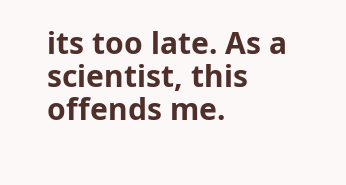its too late. As a scientist, this offends me.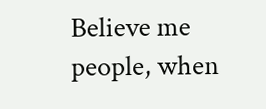Believe me people, when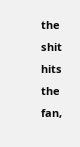the shit hits the fan,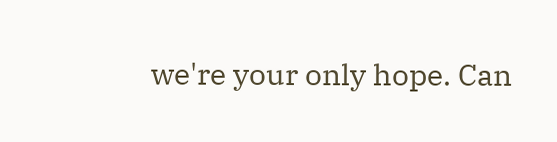we're your only hope. Can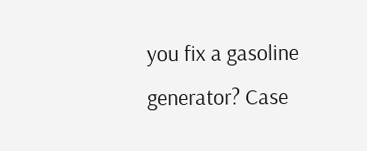you fix a gasoline generator? Case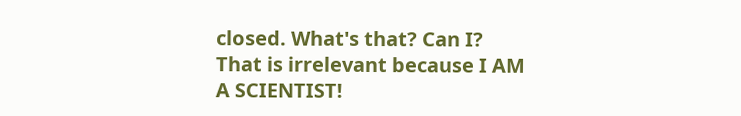closed. What's that? Can I? That is irrelevant because I AM A SCIENTIST!